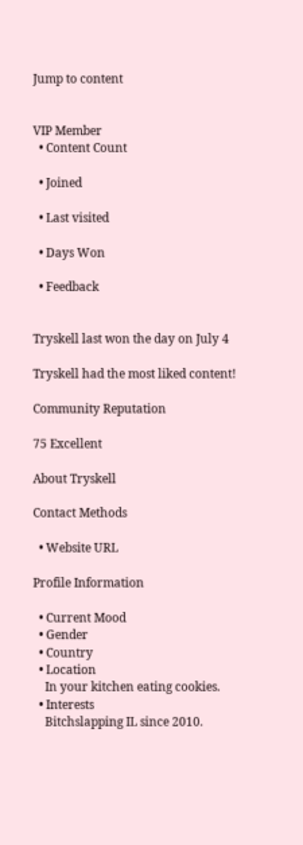Jump to content


VIP Member
  • Content Count

  • Joined

  • Last visited

  • Days Won

  • Feedback


Tryskell last won the day on July 4

Tryskell had the most liked content!

Community Reputation

75 Excellent

About Tryskell

Contact Methods

  • Website URL

Profile Information

  • Current Mood
  • Gender
  • Country
  • Location
    In your kitchen eating cookies.
  • Interests
    Bitchslapping IL since 2010.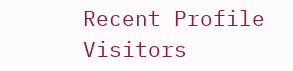Recent Profile Visitors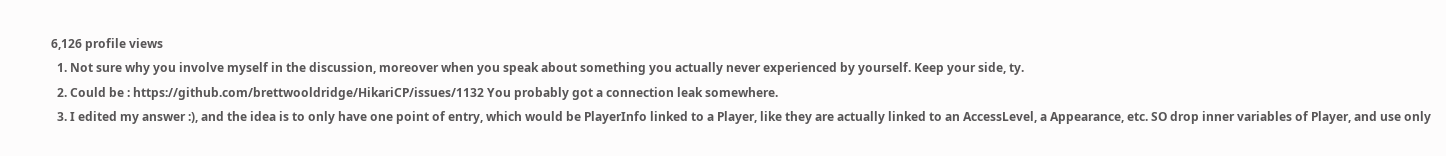6,126 profile views
  1. Not sure why you involve myself in the discussion, moreover when you speak about something you actually never experienced by yourself. Keep your side, ty.
  2. Could be : https://github.com/brettwooldridge/HikariCP/issues/1132 You probably got a connection leak somewhere.
  3. I edited my answer :), and the idea is to only have one point of entry, which would be PlayerInfo linked to a Player, like they are actually linked to an AccessLevel, a Appearance, etc. SO drop inner variables of Player, and use only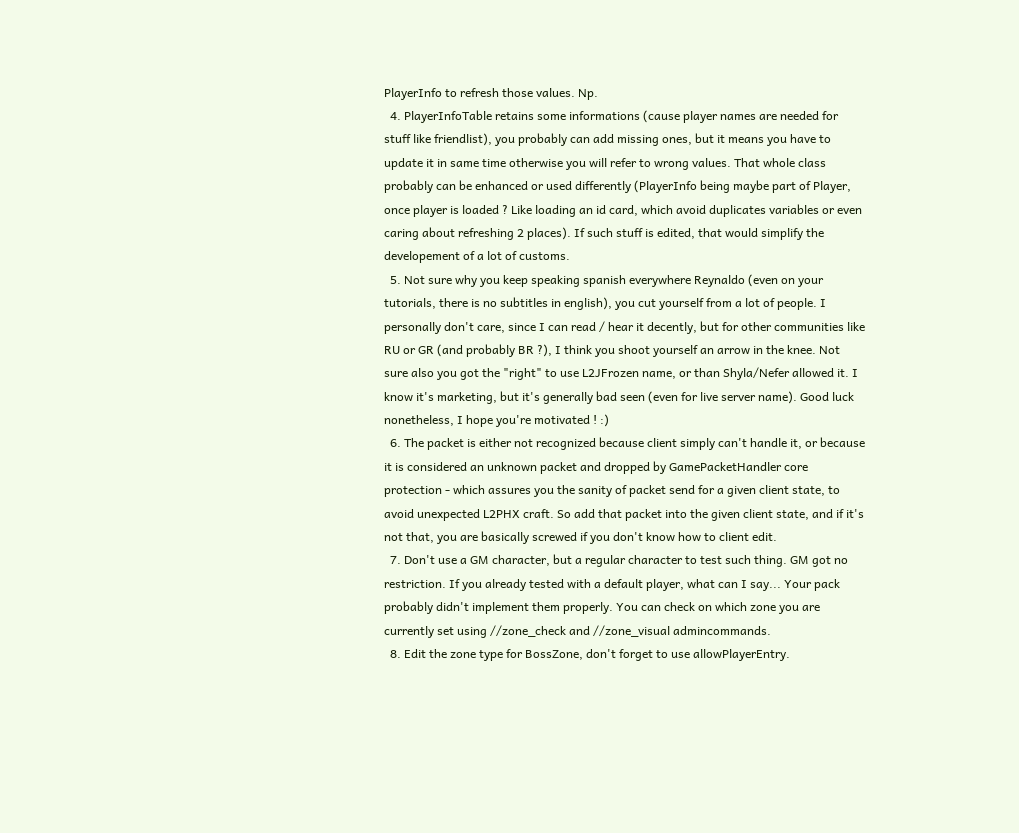PlayerInfo to refresh those values. Np.
  4. PlayerInfoTable retains some informations (cause player names are needed for stuff like friendlist), you probably can add missing ones, but it means you have to update it in same time otherwise you will refer to wrong values. That whole class probably can be enhanced or used differently (PlayerInfo being maybe part of Player, once player is loaded ? Like loading an id card, which avoid duplicates variables or even caring about refreshing 2 places). If such stuff is edited, that would simplify the developement of a lot of customs.
  5. Not sure why you keep speaking spanish everywhere Reynaldo (even on your tutorials, there is no subtitles in english), you cut yourself from a lot of people. I personally don't care, since I can read / hear it decently, but for other communities like RU or GR (and probably BR ?), I think you shoot yourself an arrow in the knee. Not sure also you got the "right" to use L2JFrozen name, or than Shyla/Nefer allowed it. I know it's marketing, but it's generally bad seen (even for live server name). Good luck nonetheless, I hope you're motivated ! :)
  6. The packet is either not recognized because client simply can't handle it, or because it is considered an unknown packet and dropped by GamePacketHandler core protection - which assures you the sanity of packet send for a given client state, to avoid unexpected L2PHX craft. So add that packet into the given client state, and if it's not that, you are basically screwed if you don't know how to client edit.
  7. Don't use a GM character, but a regular character to test such thing. GM got no restriction. If you already tested with a default player, what can I say... Your pack probably didn't implement them properly. You can check on which zone you are currently set using //zone_check and //zone_visual admincommands.
  8. Edit the zone type for BossZone, don't forget to use allowPlayerEntry.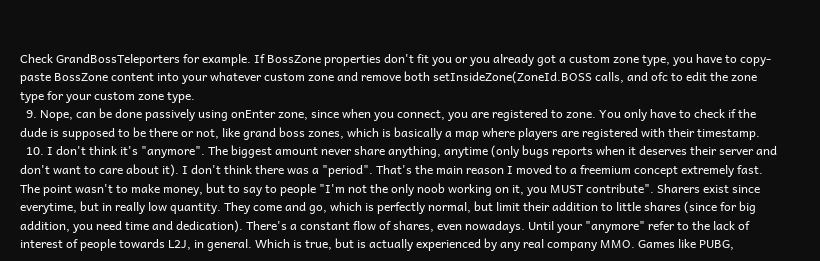Check GrandBossTeleporters for example. If BossZone properties don't fit you or you already got a custom zone type, you have to copy-paste BossZone content into your whatever custom zone and remove both setInsideZone(ZoneId.BOSS calls, and ofc to edit the zone type for your custom zone type.
  9. Nope, can be done passively using onEnter zone, since when you connect, you are registered to zone. You only have to check if the dude is supposed to be there or not, like grand boss zones, which is basically a map where players are registered with their timestamp.
  10. I don't think it's "anymore". The biggest amount never share anything, anytime (only bugs reports when it deserves their server and don't want to care about it). I don't think there was a "period". That's the main reason I moved to a freemium concept extremely fast. The point wasn't to make money, but to say to people "I'm not the only noob working on it, you MUST contribute". Sharers exist since everytime, but in really low quantity. They come and go, which is perfectly normal, but limit their addition to little shares (since for big addition, you need time and dedication). There's a constant flow of shares, even nowadays. Until your "anymore" refer to the lack of interest of people towards L2J, in general. Which is true, but is actually experienced by any real company MMO. Games like PUBG,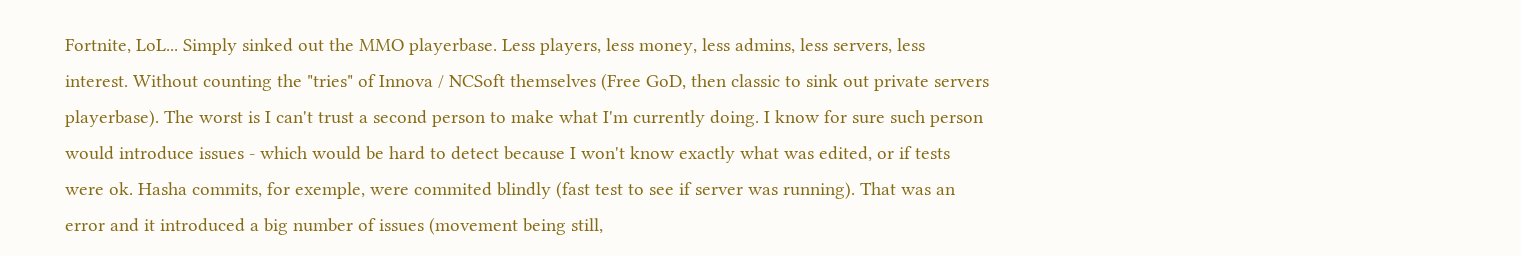Fortnite, LoL... Simply sinked out the MMO playerbase. Less players, less money, less admins, less servers, less interest. Without counting the "tries" of Innova / NCSoft themselves (Free GoD, then classic to sink out private servers playerbase). The worst is I can't trust a second person to make what I'm currently doing. I know for sure such person would introduce issues - which would be hard to detect because I won't know exactly what was edited, or if tests were ok. Hasha commits, for exemple, were commited blindly (fast test to see if server was running). That was an error and it introduced a big number of issues (movement being still,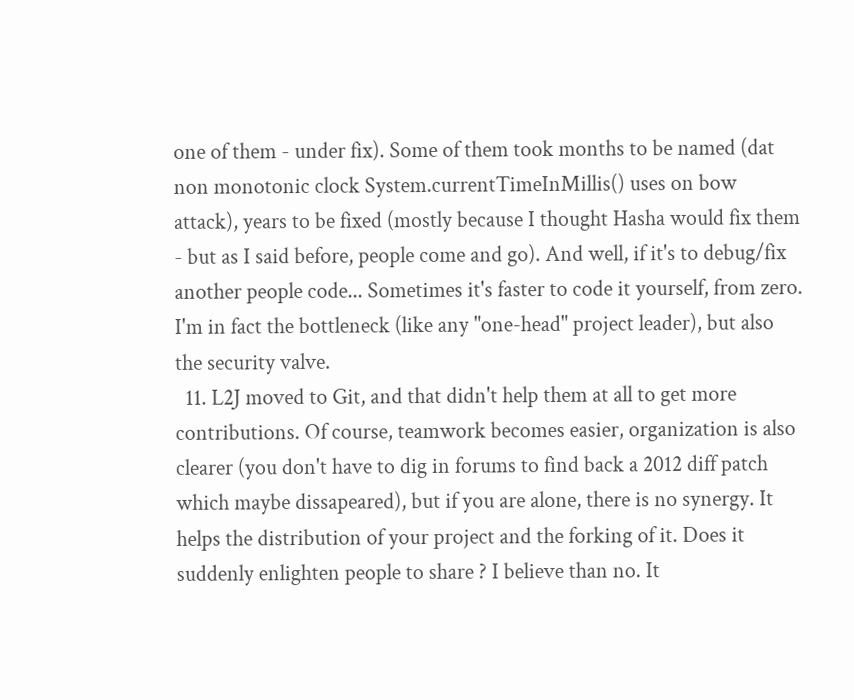one of them - under fix). Some of them took months to be named (dat non monotonic clock System.currentTimeInMillis() uses on bow attack), years to be fixed (mostly because I thought Hasha would fix them - but as I said before, people come and go). And well, if it's to debug/fix another people code... Sometimes it's faster to code it yourself, from zero. I'm in fact the bottleneck (like any "one-head" project leader), but also the security valve.
  11. L2J moved to Git, and that didn't help them at all to get more contributions. Of course, teamwork becomes easier, organization is also clearer (you don't have to dig in forums to find back a 2012 diff patch which maybe dissapeared), but if you are alone, there is no synergy. It helps the distribution of your project and the forking of it. Does it suddenly enlighten people to share ? I believe than no. It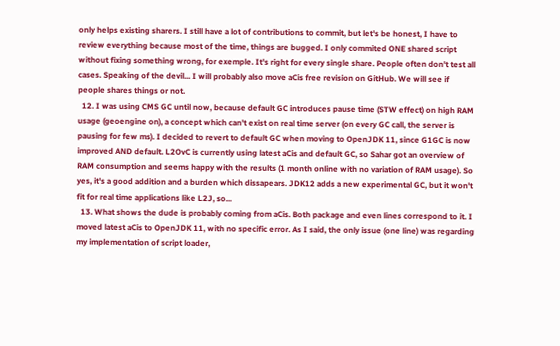only helps existing sharers. I still have a lot of contributions to commit, but let's be honest, I have to review everything because most of the time, things are bugged. I only commited ONE shared script without fixing something wrong, for exemple. It's right for every single share. People often don't test all cases. Speaking of the devil... I will probably also move aCis free revision on GitHub. We will see if people shares things or not.
  12. I was using CMS GC until now, because default GC introduces pause time (STW effect) on high RAM usage (geoengine on), a concept which can't exist on real time server (on every GC call, the server is pausing for few ms). I decided to revert to default GC when moving to OpenJDK 11, since G1GC is now improved AND default. L2OvC is currently using latest aCis and default GC, so Sahar got an overview of RAM consumption and seems happy with the results (1 month online with no variation of RAM usage). So yes, it's a good addition and a burden which dissapears. JDK12 adds a new experimental GC, but it won't fit for real time applications like L2J, so...
  13. What shows the dude is probably coming from aCis. Both package and even lines correspond to it. I moved latest aCis to OpenJDK 11, with no specific error. As I said, the only issue (one line) was regarding my implementation of script loader,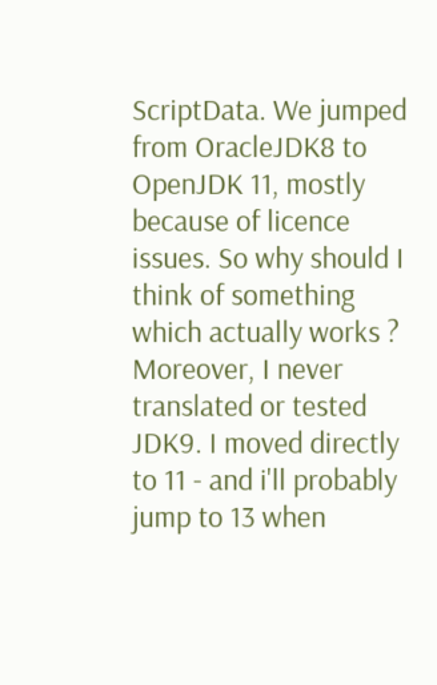ScriptData. We jumped from OracleJDK8 to OpenJDK 11, mostly because of licence issues. So why should I think of something which actually works ? Moreover, I never translated or tested JDK9. I moved directly to 11 - and i'll probably jump to 13 when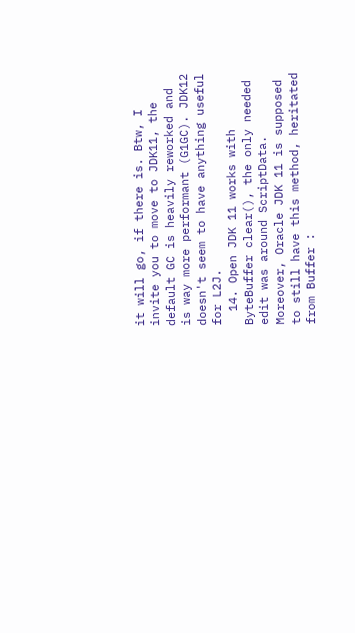it will go, if there is. Btw, I invite you to move to JDK11, the default GC is heavily reworked and is way more performant (G1GC). JDK12 doesn't seem to have anything useful for L2J.
  14. Open JDK 11 works with ByteBuffer clear(), the only needed edit was around ScriptData. Moreover, Oracle JDK 11 is supposed to still have this method, heritated from Buffer :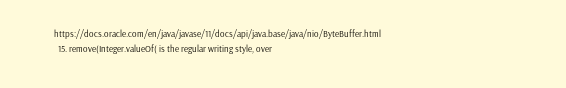https://docs.oracle.com/en/java/javase/11/docs/api/java.base/java/nio/ByteBuffer.html
  15. remove(Integer.valueOf( is the regular writing style, over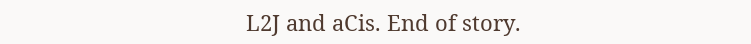L2J and aCis. End of story.